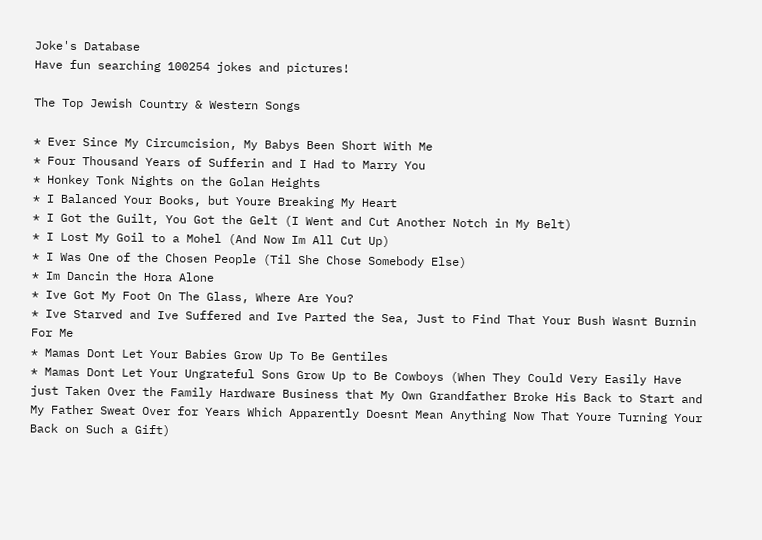Joke's Database
Have fun searching 100254 jokes and pictures!

The Top Jewish Country & Western Songs

* Ever Since My Circumcision, My Babys Been Short With Me
* Four Thousand Years of Sufferin and I Had to Marry You
* Honkey Tonk Nights on the Golan Heights
* I Balanced Your Books, but Youre Breaking My Heart
* I Got the Guilt, You Got the Gelt (I Went and Cut Another Notch in My Belt)
* I Lost My Goil to a Mohel (And Now Im All Cut Up)
* I Was One of the Chosen People (Til She Chose Somebody Else)
* Im Dancin the Hora Alone
* Ive Got My Foot On The Glass, Where Are You?
* Ive Starved and Ive Suffered and Ive Parted the Sea, Just to Find That Your Bush Wasnt Burnin For Me
* Mamas Dont Let Your Babies Grow Up To Be Gentiles
* Mamas Dont Let Your Ungrateful Sons Grow Up to Be Cowboys (When They Could Very Easily Have just Taken Over the Family Hardware Business that My Own Grandfather Broke His Back to Start and My Father Sweat Over for Years Which Apparently Doesnt Mean Anything Now That Youre Turning Your Back on Such a Gift)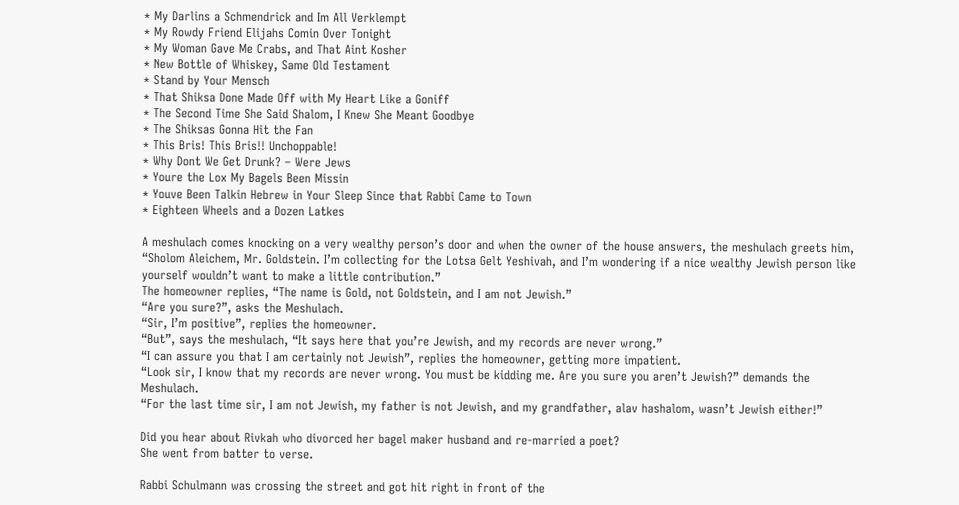* My Darlins a Schmendrick and Im All Verklempt
* My Rowdy Friend Elijahs Comin Over Tonight
* My Woman Gave Me Crabs, and That Aint Kosher
* New Bottle of Whiskey, Same Old Testament
* Stand by Your Mensch
* That Shiksa Done Made Off with My Heart Like a Goniff
* The Second Time She Said Shalom, I Knew She Meant Goodbye
* The Shiksas Gonna Hit the Fan
* This Bris! This Bris!! Unchoppable!
* Why Dont We Get Drunk? – Were Jews
* Youre the Lox My Bagels Been Missin
* Youve Been Talkin Hebrew in Your Sleep Since that Rabbi Came to Town
* Eighteen Wheels and a Dozen Latkes

A meshulach comes knocking on a very wealthy person’s door and when the owner of the house answers, the meshulach greets him, “Sholom Aleichem, Mr. Goldstein. I’m collecting for the Lotsa Gelt Yeshivah, and I’m wondering if a nice wealthy Jewish person like yourself wouldn’t want to make a little contribution.”
The homeowner replies, “The name is Gold, not Goldstein, and I am not Jewish.”
“Are you sure?”, asks the Meshulach.
“Sir, I’m positive”, replies the homeowner.
“But”, says the meshulach, “It says here that you’re Jewish, and my records are never wrong.”
“I can assure you that I am certainly not Jewish”, replies the homeowner, getting more impatient.
“Look sir, I know that my records are never wrong. You must be kidding me. Are you sure you aren’t Jewish?” demands the Meshulach.
“For the last time sir, I am not Jewish, my father is not Jewish, and my grandfather, alav hashalom, wasn’t Jewish either!”

Did you hear about Rivkah who divorced her bagel maker husband and re-married a poet?
She went from batter to verse.

Rabbi Schulmann was crossing the street and got hit right in front of the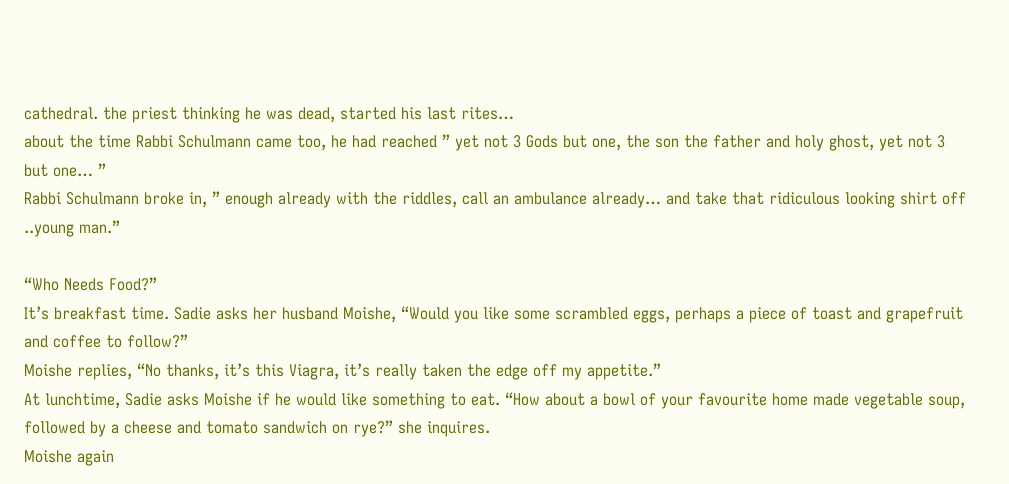cathedral. the priest thinking he was dead, started his last rites…
about the time Rabbi Schulmann came too, he had reached ” yet not 3 Gods but one, the son the father and holy ghost, yet not 3 but one… ”
Rabbi Schulmann broke in, ” enough already with the riddles, call an ambulance already… and take that ridiculous looking shirt off ..young man.”

“Who Needs Food?”
It’s breakfast time. Sadie asks her husband Moishe, “Would you like some scrambled eggs, perhaps a piece of toast and grapefruit and coffee to follow?”
Moishe replies, “No thanks, it’s this Viagra, it’s really taken the edge off my appetite.”
At lunchtime, Sadie asks Moishe if he would like something to eat. “How about a bowl of your favourite home made vegetable soup, followed by a cheese and tomato sandwich on rye?” she inquires.
Moishe again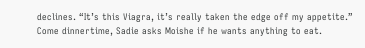declines. “It’s this Viagra, it’s really taken the edge off my appetite.”
Come dinnertime, Sadie asks Moishe if he wants anything to eat.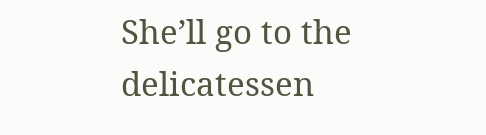She’ll go to the delicatessen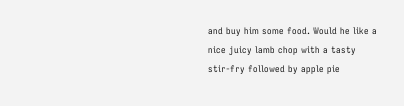and buy him some food. Would he like a nice juicy lamb chop with a tasty stir-fry followed by apple pie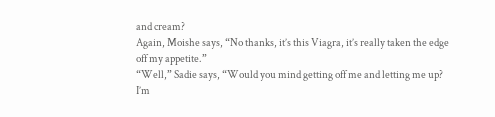and cream?
Again, Moishe says, “No thanks, it’s this Viagra, it’s really taken the edge off my appetite.”
“Well,” Sadie says, “Would you mind getting off me and letting me up? I’m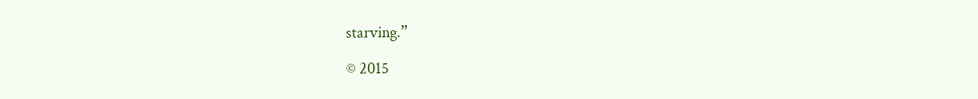starving.”

© 2015